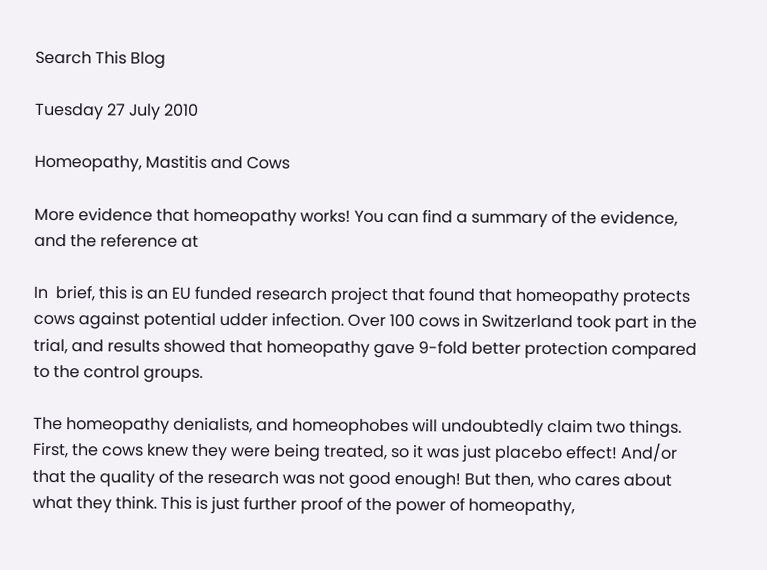Search This Blog

Tuesday 27 July 2010

Homeopathy, Mastitis and Cows

More evidence that homeopathy works! You can find a summary of the evidence, and the reference at

In  brief, this is an EU funded research project that found that homeopathy protects cows against potential udder infection. Over 100 cows in Switzerland took part in the trial, and results showed that homeopathy gave 9-fold better protection compared to the control groups.

The homeopathy denialists, and homeophobes will undoubtedly claim two things. First, the cows knew they were being treated, so it was just placebo effect! And/or that the quality of the research was not good enough! But then, who cares about what they think. This is just further proof of the power of homeopathy,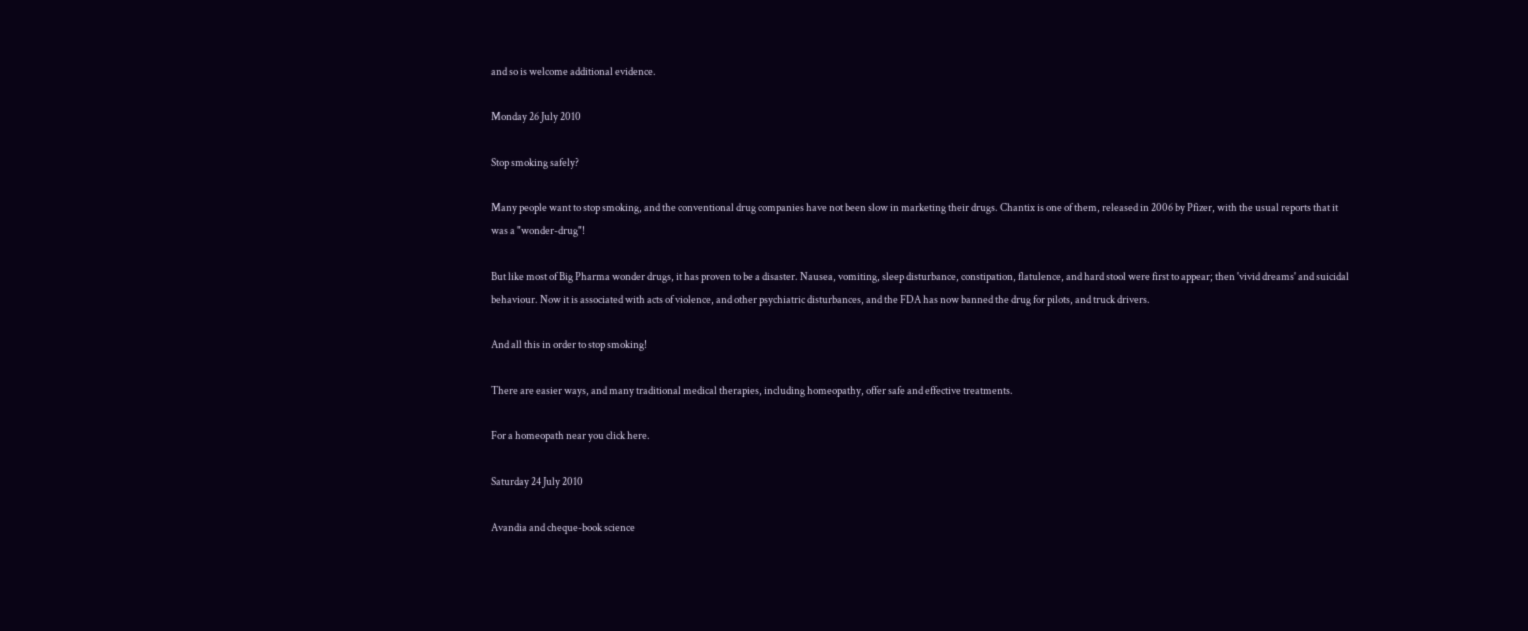and so is welcome additional evidence.

Monday 26 July 2010

Stop smoking safely?

Many people want to stop smoking, and the conventional drug companies have not been slow in marketing their drugs. Chantix is one of them, released in 2006 by Pfizer, with the usual reports that it was a "wonder-drug"!

But like most of Big Pharma wonder drugs, it has proven to be a disaster. Nausea, vomiting, sleep disturbance, constipation, flatulence, and hard stool were first to appear; then 'vivid dreams' and suicidal behaviour. Now it is associated with acts of violence, and other psychiatric disturbances, and the FDA has now banned the drug for pilots, and truck drivers.

And all this in order to stop smoking!

There are easier ways, and many traditional medical therapies, including homeopathy, offer safe and effective treatments.

For a homeopath near you click here.

Saturday 24 July 2010

Avandia and cheque-book science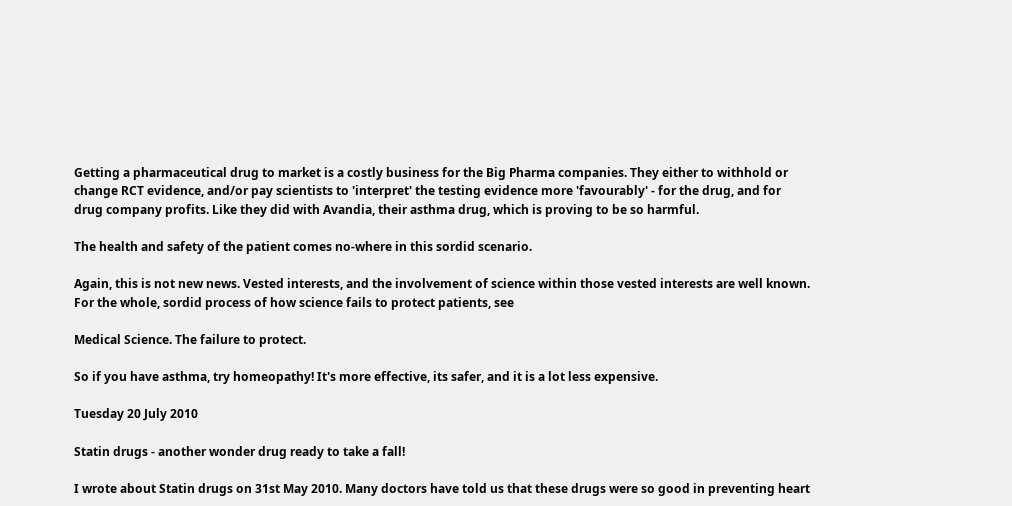Getting a pharmaceutical drug to market is a costly business for the Big Pharma companies. They either to withhold or change RCT evidence, and/or pay scientists to 'interpret' the testing evidence more 'favourably' - for the drug, and for drug company profits. Like they did with Avandia, their asthma drug, which is proving to be so harmful.

The health and safety of the patient comes no-where in this sordid scenario.

Again, this is not new news. Vested interests, and the involvement of science within those vested interests are well known. For the whole, sordid process of how science fails to protect patients, see

Medical Science. The failure to protect.

So if you have asthma, try homeopathy! It's more effective, its safer, and it is a lot less expensive.

Tuesday 20 July 2010

Statin drugs - another wonder drug ready to take a fall!

I wrote about Statin drugs on 31st May 2010. Many doctors have told us that these drugs were so good in preventing heart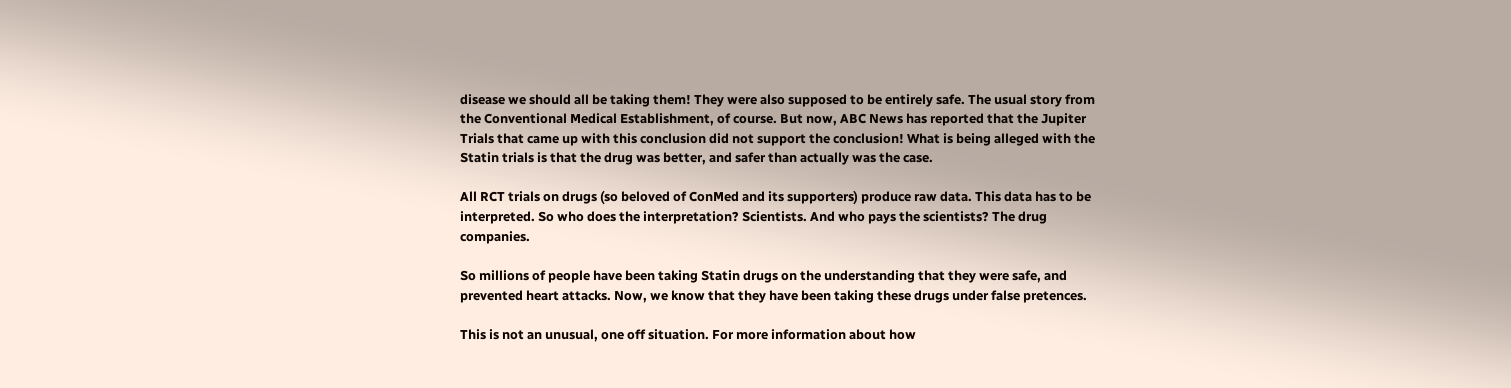disease we should all be taking them! They were also supposed to be entirely safe. The usual story from the Conventional Medical Establishment, of course. But now, ABC News has reported that the Jupiter Trials that came up with this conclusion did not support the conclusion! What is being alleged with the Statin trials is that the drug was better, and safer than actually was the case.

All RCT trials on drugs (so beloved of ConMed and its supporters) produce raw data. This data has to be interpreted. So who does the interpretation? Scientists. And who pays the scientists? The drug companies.

So millions of people have been taking Statin drugs on the understanding that they were safe, and prevented heart attacks. Now, we know that they have been taking these drugs under false pretences.

This is not an unusual, one off situation. For more information about how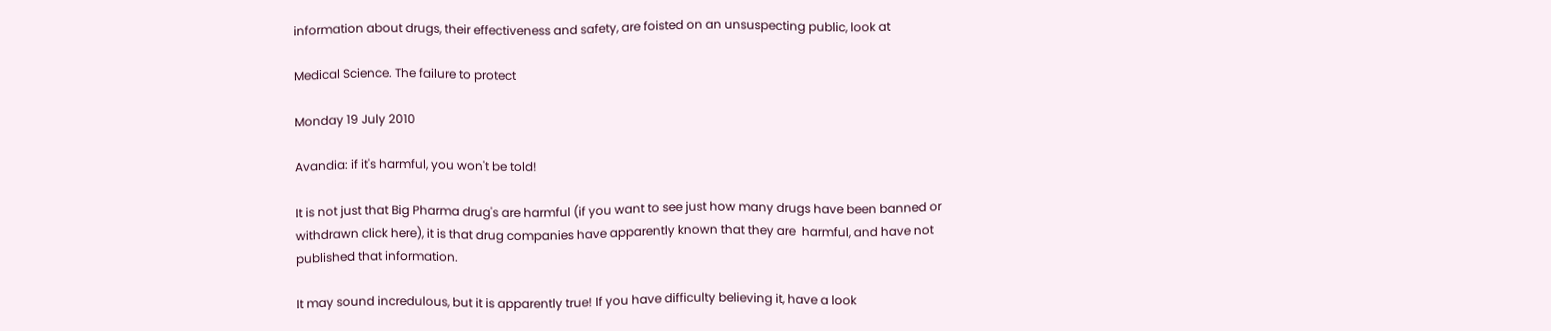information about drugs, their effectiveness and safety, are foisted on an unsuspecting public, look at

Medical Science. The failure to protect

Monday 19 July 2010

Avandia: if it's harmful, you won't be told!

It is not just that Big Pharma drug's are harmful (if you want to see just how many drugs have been banned or withdrawn click here), it is that drug companies have apparently known that they are  harmful, and have not published that information.

It may sound incredulous, but it is apparently true! If you have difficulty believing it, have a look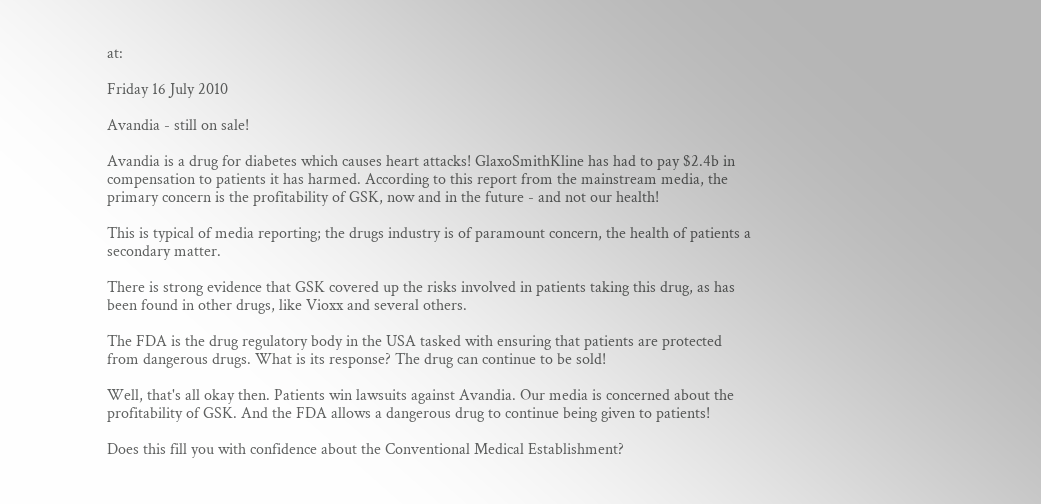at:

Friday 16 July 2010

Avandia - still on sale!

Avandia is a drug for diabetes which causes heart attacks! GlaxoSmithKline has had to pay $2.4b in compensation to patients it has harmed. According to this report from the mainstream media, the primary concern is the profitability of GSK, now and in the future - and not our health!

This is typical of media reporting; the drugs industry is of paramount concern, the health of patients a secondary matter.

There is strong evidence that GSK covered up the risks involved in patients taking this drug, as has been found in other drugs, like Vioxx and several others.

The FDA is the drug regulatory body in the USA tasked with ensuring that patients are protected from dangerous drugs. What is its response? The drug can continue to be sold!

Well, that's all okay then. Patients win lawsuits against Avandia. Our media is concerned about the profitability of GSK. And the FDA allows a dangerous drug to continue being given to patients!

Does this fill you with confidence about the Conventional Medical Establishment?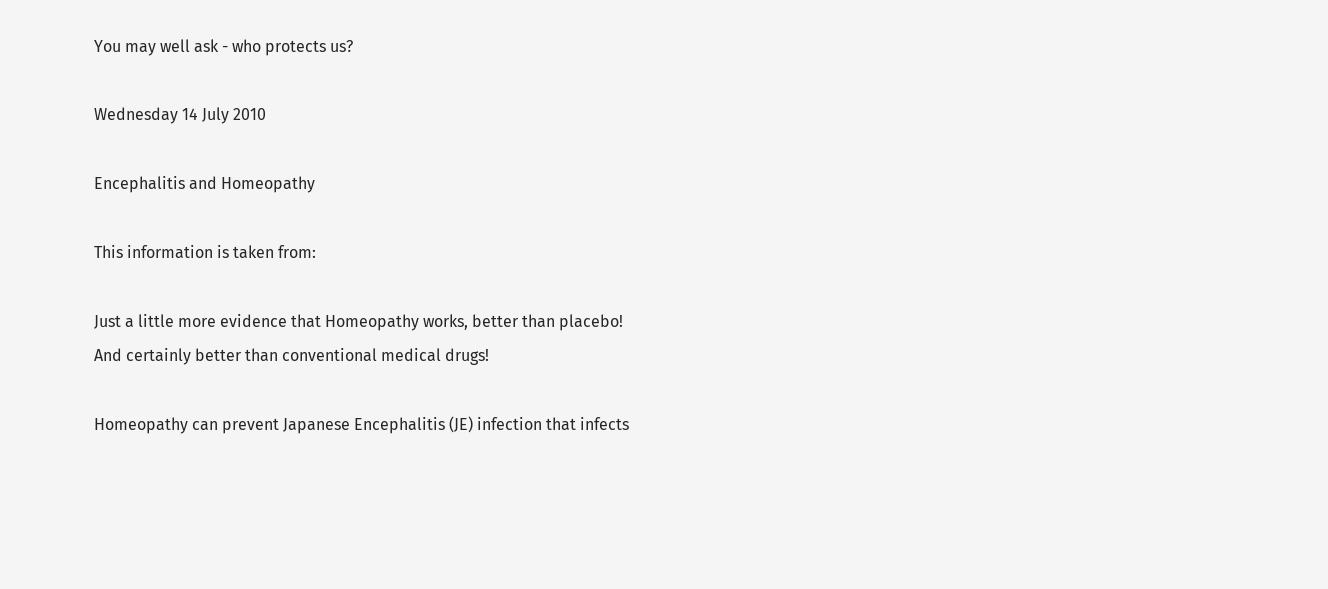You may well ask - who protects us?

Wednesday 14 July 2010

Encephalitis and Homeopathy

This information is taken from:

Just a little more evidence that Homeopathy works, better than placebo! And certainly better than conventional medical drugs!

Homeopathy can prevent Japanese Encephalitis (JE) infection that infects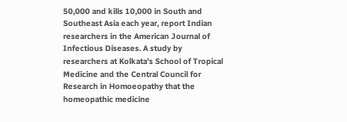50,000 and kills 10,000 in South and Southeast Asia each year, report Indian researchers in the American Journal of Infectious Diseases. A study by researchers at Kolkata’s School of Tropical Medicine and the Central Council for Research in Homoeopathy that the homeopathic medicine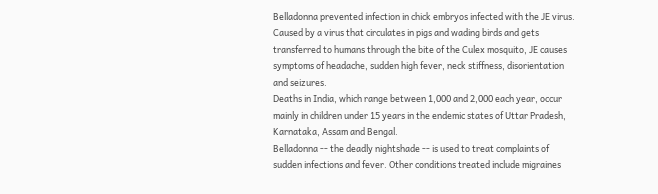Belladonna prevented infection in chick embryos infected with the JE virus.
Caused by a virus that circulates in pigs and wading birds and gets transferred to humans through the bite of the Culex mosquito, JE causes symptoms of headache, sudden high fever, neck stiffness, disorientation and seizures.
Deaths in India, which range between 1,000 and 2,000 each year, occur mainly in children under 15 years in the endemic states of Uttar Pradesh, Karnataka, Assam and Bengal.
Belladonna -- the deadly nightshade -- is used to treat complaints of sudden infections and fever. Other conditions treated include migraines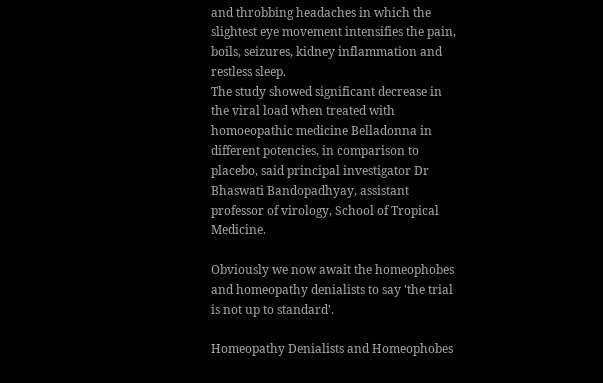and throbbing headaches in which the slightest eye movement intensifies the pain, boils, seizures, kidney inflammation and restless sleep.
The study showed significant decrease in the viral load when treated with homoeopathic medicine Belladonna in different potencies, in comparison to placebo, said principal investigator Dr Bhaswati Bandopadhyay, assistant professor of virology, School of Tropical Medicine.

Obviously we now await the homeophobes and homeopathy denialists to say 'the trial is not up to standard'.

Homeopathy Denialists and Homeophobes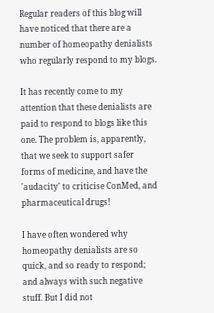Regular readers of this blog will have noticed that there are a number of homeopathy denialists who regularly respond to my blogs.

It has recently come to my attention that these denialists are paid to respond to blogs like this one. The problem is, apparently, that we seek to support safer forms of medicine, and have the 'audacity' to criticise ConMed, and pharmaceutical drugs!

I have often wondered why homeopathy denialists are so quick, and so ready to respond; and always with such negative stuff. But I did not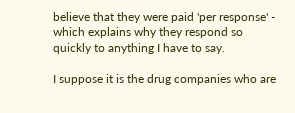believe that they were paid 'per response' - which explains why they respond so quickly to anything I have to say.

I suppose it is the drug companies who are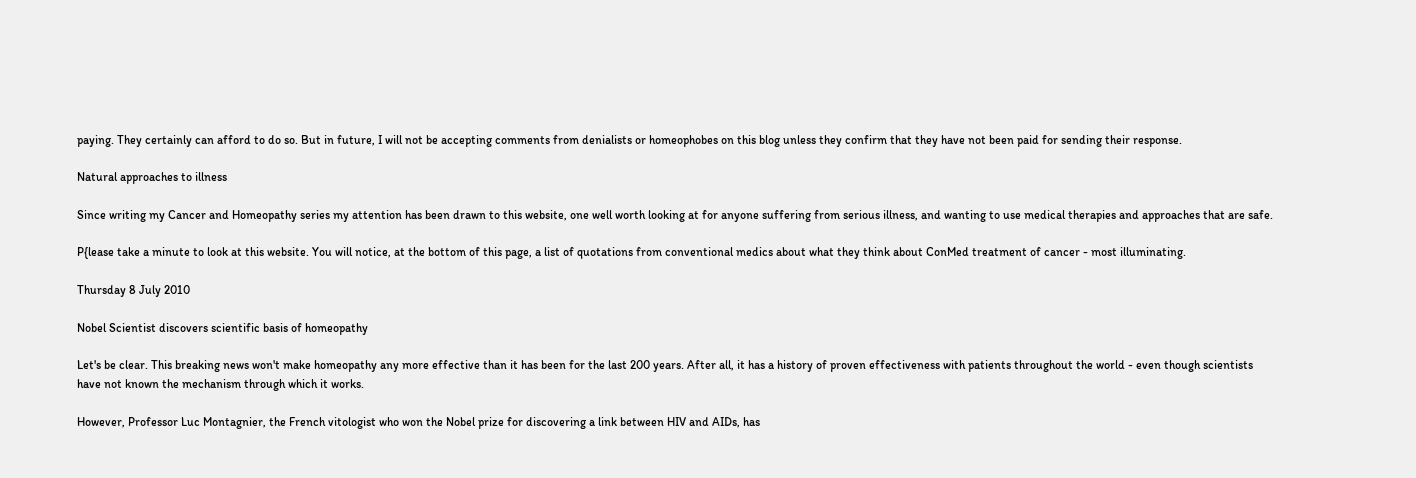paying. They certainly can afford to do so. But in future, I will not be accepting comments from denialists or homeophobes on this blog unless they confirm that they have not been paid for sending their response.

Natural approaches to illness

Since writing my Cancer and Homeopathy series my attention has been drawn to this website, one well worth looking at for anyone suffering from serious illness, and wanting to use medical therapies and approaches that are safe.

P{lease take a minute to look at this website. You will notice, at the bottom of this page, a list of quotations from conventional medics about what they think about ConMed treatment of cancer - most illuminating.

Thursday 8 July 2010

Nobel Scientist discovers scientific basis of homeopathy

Let's be clear. This breaking news won't make homeopathy any more effective than it has been for the last 200 years. After all, it has a history of proven effectiveness with patients throughout the world - even though scientists have not known the mechanism through which it works.

However, Professor Luc Montagnier, the French vitologist who won the Nobel prize for discovering a link between HIV and AIDs, has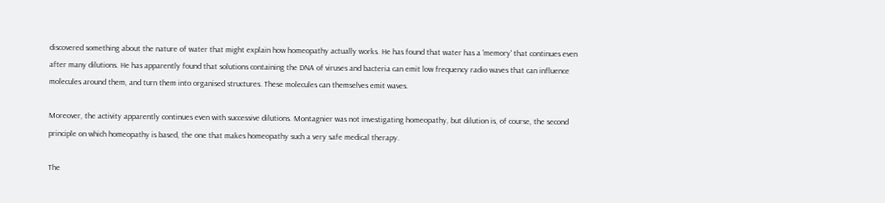discovered something about the nature of water that might explain how homeopathy actually works. He has found that water has a 'memory' that continues even after many dilutions. He has apparently found that solutions containing the DNA of viruses and bacteria can emit low frequency radio waves that can influence molecules around them, and turn them into organised structures. These molecules can themselves emit waves.

Moreover, the activity apparently continues even with successive dilutions. Montagnier was not investigating homeopathy, but dilution is, of course, the second principle on which homeopathy is based, the one that makes homeopathy such a very safe medical therapy.

The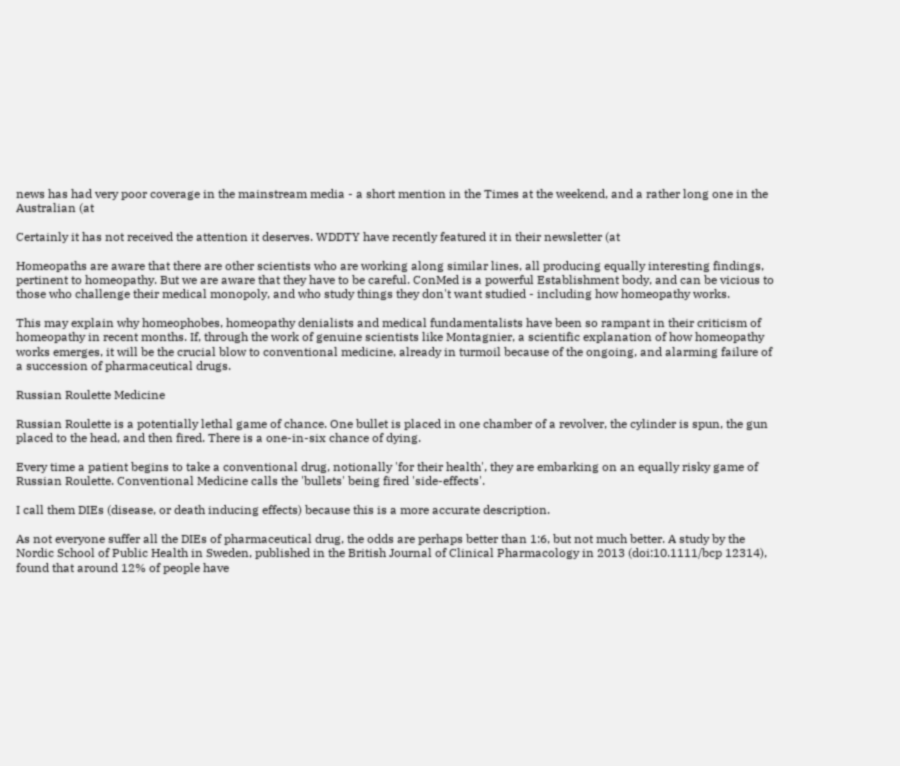news has had very poor coverage in the mainstream media - a short mention in the Times at the weekend, and a rather long one in the Australian (at

Certainly it has not received the attention it deserves. WDDTY have recently featured it in their newsletter (at

Homeopaths are aware that there are other scientists who are working along similar lines, all producing equally interesting findings, pertinent to homeopathy. But we are aware that they have to be careful. ConMed is a powerful Establishment body, and can be vicious to those who challenge their medical monopoly, and who study things they don't want studied - including how homeopathy works.

This may explain why homeophobes, homeopathy denialists and medical fundamentalists have been so rampant in their criticism of homeopathy in recent months. If, through the work of genuine scientists like Montagnier, a scientific explanation of how homeopathy works emerges, it will be the crucial blow to conventional medicine, already in turmoil because of the ongoing, and alarming failure of a succession of pharmaceutical drugs.

Russian Roulette Medicine

Russian Roulette is a potentially lethal game of chance. One bullet is placed in one chamber of a revolver, the cylinder is spun, the gun placed to the head, and then fired. There is a one-in-six chance of dying.

Every time a patient begins to take a conventional drug, notionally 'for their health', they are embarking on an equally risky game of Russian Roulette. Conventional Medicine calls the 'bullets' being fired 'side-effects'.

I call them DIEs (disease, or death inducing effects) because this is a more accurate description.

As not everyone suffer all the DIEs of pharmaceutical drug, the odds are perhaps better than 1:6, but not much better. A study by the Nordic School of Public Health in Sweden, published in the British Journal of Clinical Pharmacology in 2013 (doi:10.1111/bcp 12314), found that around 12% of people have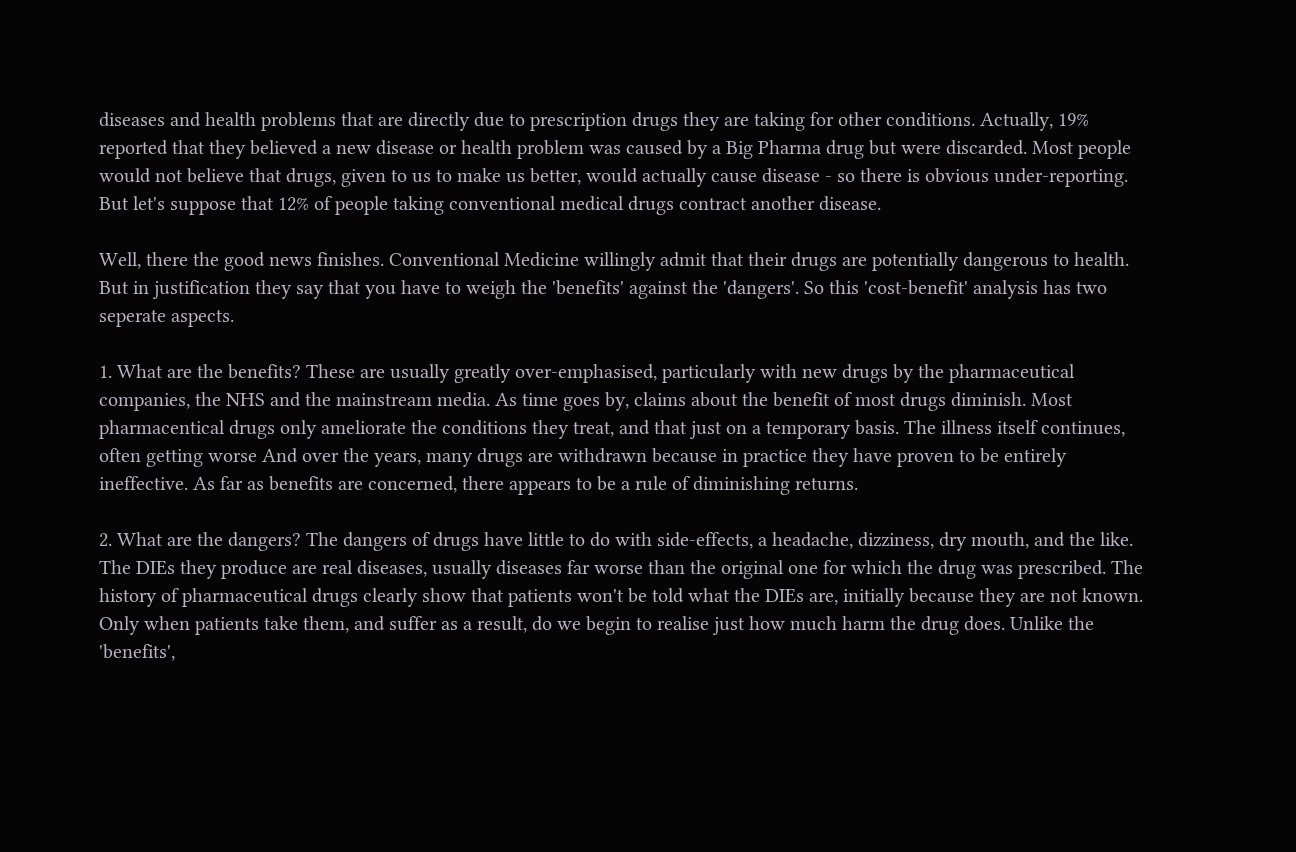diseases and health problems that are directly due to prescription drugs they are taking for other conditions. Actually, 19% reported that they believed a new disease or health problem was caused by a Big Pharma drug but were discarded. Most people would not believe that drugs, given to us to make us better, would actually cause disease - so there is obvious under-reporting. But let's suppose that 12% of people taking conventional medical drugs contract another disease.

Well, there the good news finishes. Conventional Medicine willingly admit that their drugs are potentially dangerous to health. But in justification they say that you have to weigh the 'benefits' against the 'dangers'. So this 'cost-benefit' analysis has two seperate aspects.

1. What are the benefits? These are usually greatly over-emphasised, particularly with new drugs by the pharmaceutical companies, the NHS and the mainstream media. As time goes by, claims about the benefit of most drugs diminish. Most pharmacentical drugs only ameliorate the conditions they treat, and that just on a temporary basis. The illness itself continues, often getting worse And over the years, many drugs are withdrawn because in practice they have proven to be entirely ineffective. As far as benefits are concerned, there appears to be a rule of diminishing returns.

2. What are the dangers? The dangers of drugs have little to do with side-effects, a headache, dizziness, dry mouth, and the like. The DIEs they produce are real diseases, usually diseases far worse than the original one for which the drug was prescribed. The history of pharmaceutical drugs clearly show that patients won't be told what the DIEs are, initially because they are not known. Only when patients take them, and suffer as a result, do we begin to realise just how much harm the drug does. Unlike the 'benefits',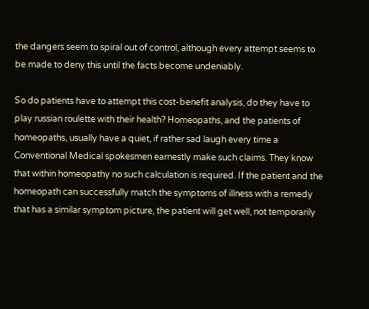the dangers seem to spiral out of control, although every attempt seems to be made to deny this until the facts become undeniably.

So do patients have to attempt this cost-benefit analysis, do they have to play russian roulette with their health? Homeopaths, and the patients of homeopaths, usually have a quiet, if rather sad laugh every time a  Conventional Medical spokesmen earnestly make such claims. They know that within homeopathy no such calculation is required. If the patient and the homeopath can successfully match the symptoms of illness with a remedy that has a similar symptom picture, the patient will get well, not temporarily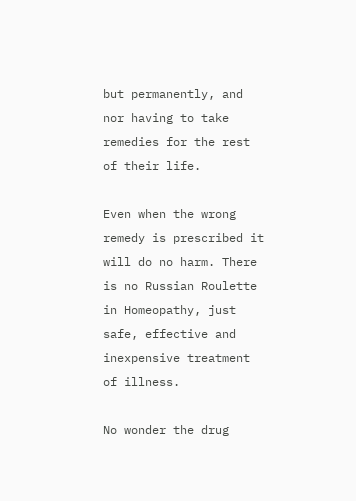but permanently, and nor having to take remedies for the rest of their life.

Even when the wrong remedy is prescribed it will do no harm. There is no Russian Roulette in Homeopathy, just safe, effective and inexpensive treatment of illness.

No wonder the drug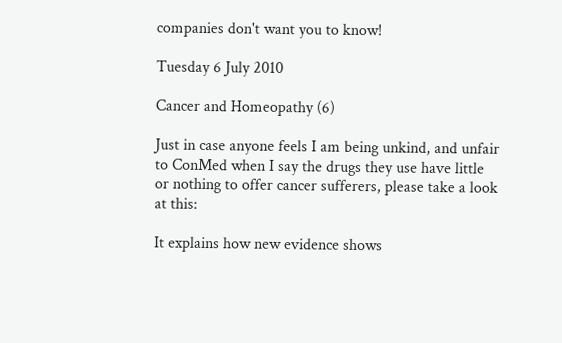companies don't want you to know!

Tuesday 6 July 2010

Cancer and Homeopathy (6)

Just in case anyone feels I am being unkind, and unfair to ConMed when I say the drugs they use have little or nothing to offer cancer sufferers, please take a look at this:

It explains how new evidence shows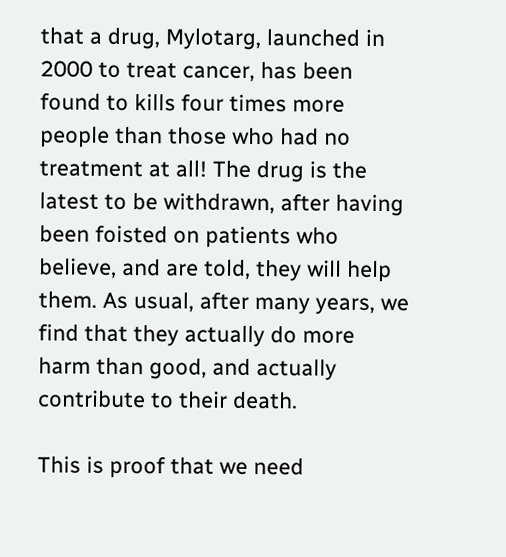that a drug, Mylotarg, launched in 2000 to treat cancer, has been found to kills four times more people than those who had no treatment at all! The drug is the latest to be withdrawn, after having been foisted on patients who believe, and are told, they will help them. As usual, after many years, we find that they actually do more harm than good, and actually contribute to their death.

This is proof that we need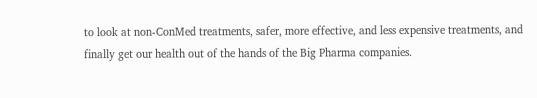to look at non-ConMed treatments, safer, more effective, and less expensive treatments, and finally get our health out of the hands of the Big Pharma companies.